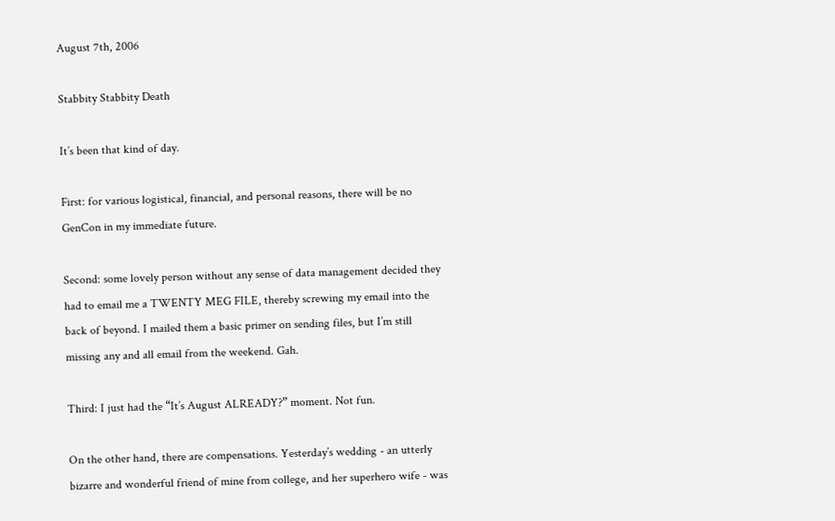August 7th, 2006

Stabbity Stabbity Death

It’s been that kind of day.

First: for various logistical, financial, and personal reasons, there will be no GenCon in my immediate future.

Second: some lovely person without any sense of data management decided they had to email me a TWENTY MEG FILE, thereby screwing my email into the back of beyond. I mailed them a basic primer on sending files, but I’m still missing any and all email from the weekend. Gah.

Third: I just had the “It’s August ALREADY?” moment. Not fun.

On the other hand, there are compensations. Yesterday’s wedding - an utterly bizarre and wonderful friend of mine from college, and her superhero wife - was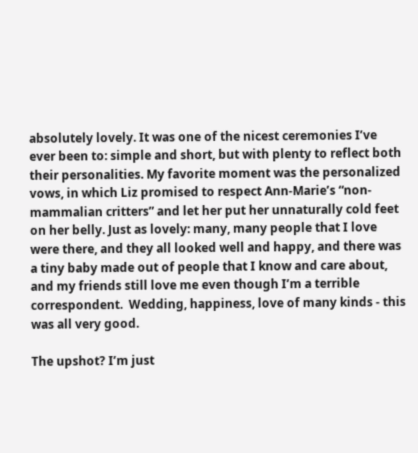absolutely lovely. It was one of the nicest ceremonies I’ve ever been to: simple and short, but with plenty to reflect both their personalities. My favorite moment was the personalized vows, in which Liz promised to respect Ann-Marie’s “non-mammalian critters” and let her put her unnaturally cold feet on her belly. Just as lovely: many, many people that I love were there, and they all looked well and happy, and there was a tiny baby made out of people that I know and care about, and my friends still love me even though I’m a terrible correspondent.  Wedding, happiness, love of many kinds - this was all very good.

The upshot? I’m just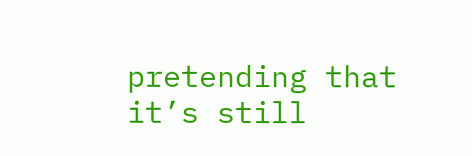pretending that it’s still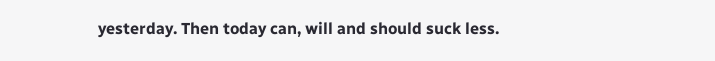yesterday. Then today can, will and should suck less.